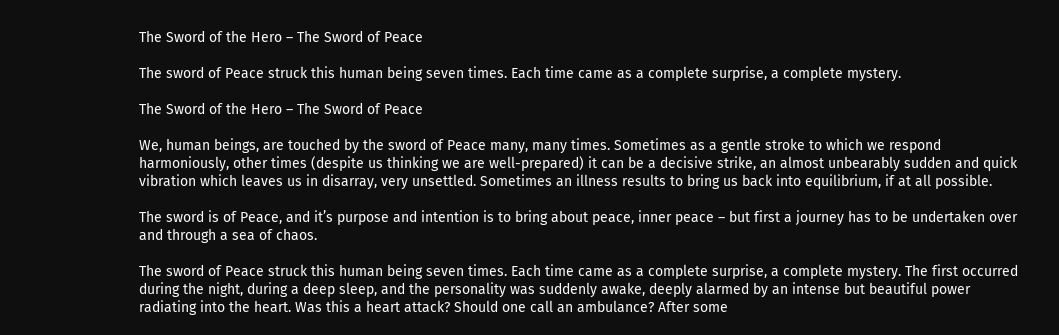The Sword of the Hero – The Sword of Peace

The sword of Peace struck this human being seven times. Each time came as a complete surprise, a complete mystery.

The Sword of the Hero – The Sword of Peace

We, human beings, are touched by the sword of Peace many, many times. Sometimes as a gentle stroke to which we respond harmoniously, other times (despite us thinking we are well-prepared) it can be a decisive strike, an almost unbearably sudden and quick vibration which leaves us in disarray, very unsettled. Sometimes an illness results to bring us back into equilibrium, if at all possible.

The sword is of Peace, and it’s purpose and intention is to bring about peace, inner peace – but first a journey has to be undertaken over and through a sea of chaos.

The sword of Peace struck this human being seven times. Each time came as a complete surprise, a complete mystery. The first occurred during the night, during a deep sleep, and the personality was suddenly awake, deeply alarmed by an intense but beautiful power radiating into the heart. Was this a heart attack? Should one call an ambulance? After some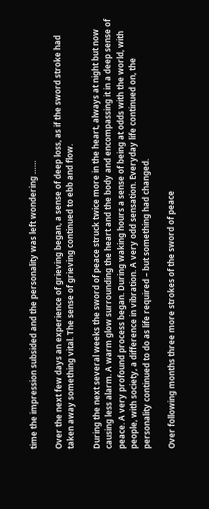time the impression subsided and the personality was left wondering ……

Over the next few days an experience of grieving began, a sense of deep loss, as if the sword stroke had taken away something vital. The sense of grieving continued to ebb and flow.

During the next several weeks the sword of peace struck twice more in the heart, always at night but now causing less alarm. A warm glow surrounding the heart and the body and encompassing it in a deep sense of peace. A very profound process began. During waking hours a sense of being at odds with the world, with people, with society, a difference in vibration. A very odd sensation. Everyday life continued on, the personality continued to do as life required – but something had changed.

Over following months three more strokes of the sword of peace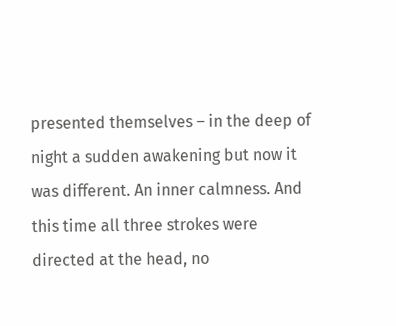presented themselves – in the deep of night a sudden awakening but now it was different. An inner calmness. And this time all three strokes were directed at the head, no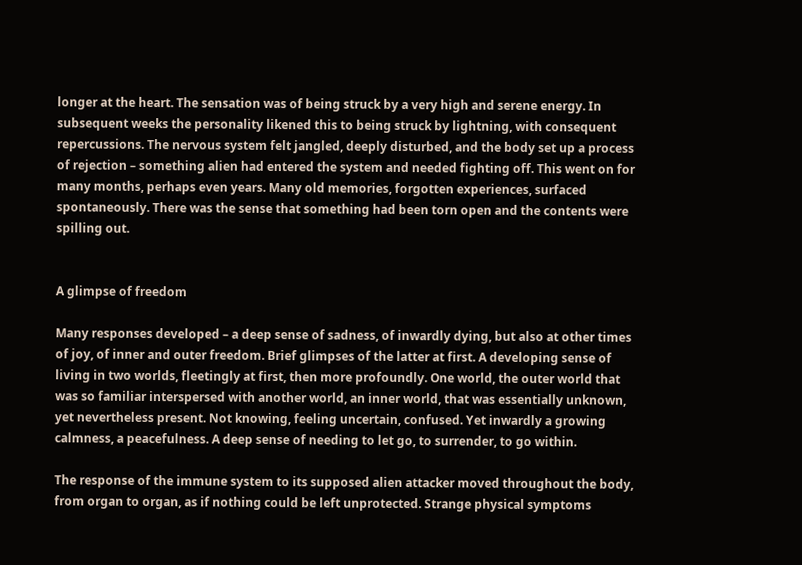longer at the heart. The sensation was of being struck by a very high and serene energy. In subsequent weeks the personality likened this to being struck by lightning, with consequent repercussions. The nervous system felt jangled, deeply disturbed, and the body set up a process of rejection – something alien had entered the system and needed fighting off. This went on for many months, perhaps even years. Many old memories, forgotten experiences, surfaced spontaneously. There was the sense that something had been torn open and the contents were spilling out.


A glimpse of freedom

Many responses developed – a deep sense of sadness, of inwardly dying, but also at other times of joy, of inner and outer freedom. Brief glimpses of the latter at first. A developing sense of living in two worlds, fleetingly at first, then more profoundly. One world, the outer world that was so familiar interspersed with another world, an inner world, that was essentially unknown, yet nevertheless present. Not knowing, feeling uncertain, confused. Yet inwardly a growing calmness, a peacefulness. A deep sense of needing to let go, to surrender, to go within.

The response of the immune system to its supposed alien attacker moved throughout the body, from organ to organ, as if nothing could be left unprotected. Strange physical symptoms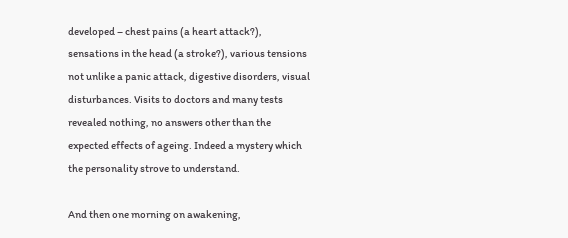developed – chest pains (a heart attack?), sensations in the head (a stroke?), various tensions not unlike a panic attack, digestive disorders, visual disturbances. Visits to doctors and many tests revealed nothing, no answers other than the expected effects of ageing. Indeed a mystery which the personality strove to understand.

And then one morning on awakening,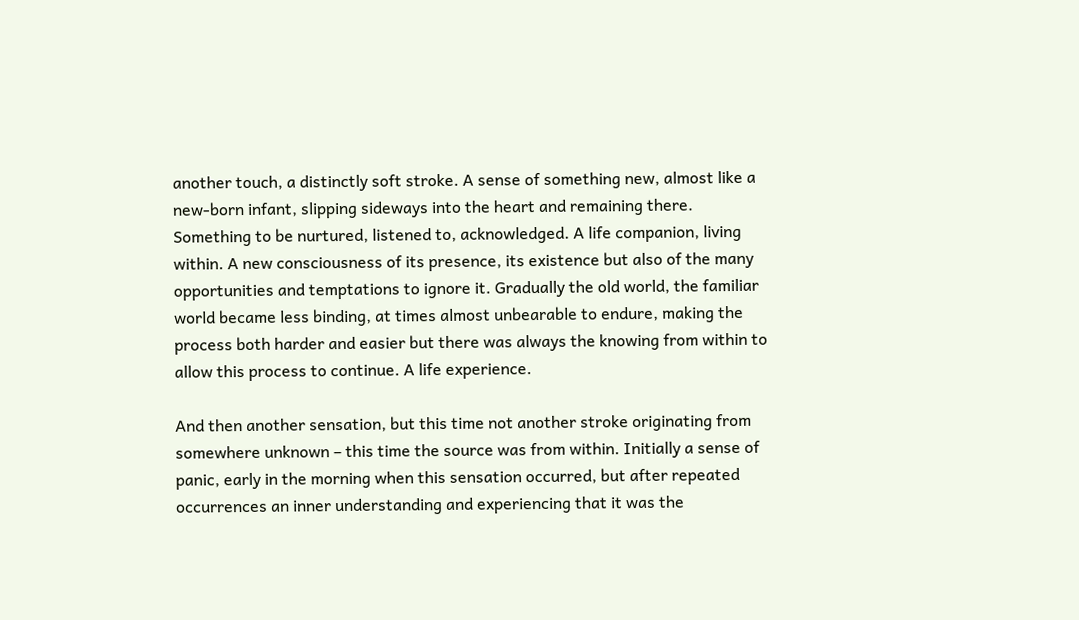another touch, a distinctly soft stroke. A sense of something new, almost like a new-born infant, slipping sideways into the heart and remaining there. Something to be nurtured, listened to, acknowledged. A life companion, living within. A new consciousness of its presence, its existence but also of the many opportunities and temptations to ignore it. Gradually the old world, the familiar world became less binding, at times almost unbearable to endure, making the process both harder and easier but there was always the knowing from within to allow this process to continue. A life experience.

And then another sensation, but this time not another stroke originating from somewhere unknown – this time the source was from within. Initially a sense of panic, early in the morning when this sensation occurred, but after repeated occurrences an inner understanding and experiencing that it was the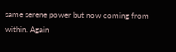same serene power but now coming from within. Again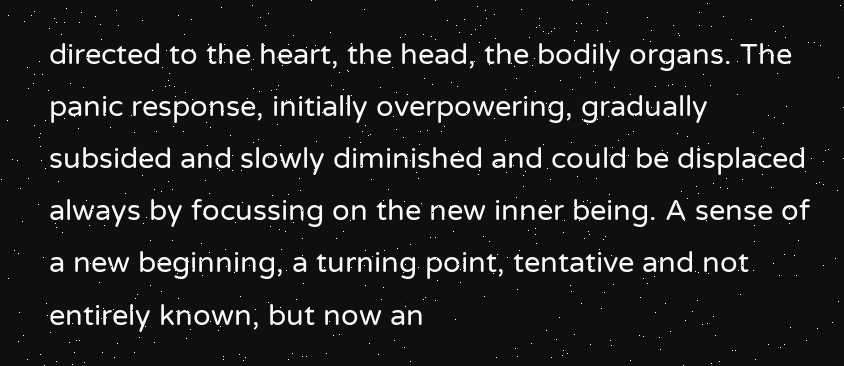directed to the heart, the head, the bodily organs. The panic response, initially overpowering, gradually subsided and slowly diminished and could be displaced always by focussing on the new inner being. A sense of a new beginning, a turning point, tentative and not entirely known, but now an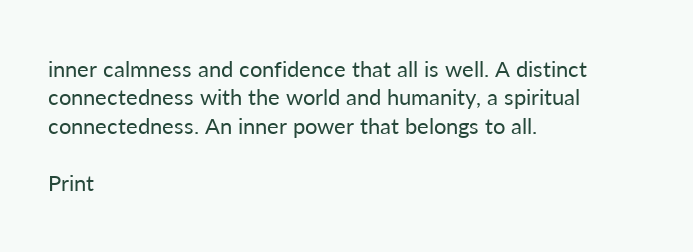inner calmness and confidence that all is well. A distinct connectedness with the world and humanity, a spiritual connectedness. An inner power that belongs to all.

Print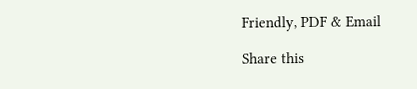Friendly, PDF & Email

Share this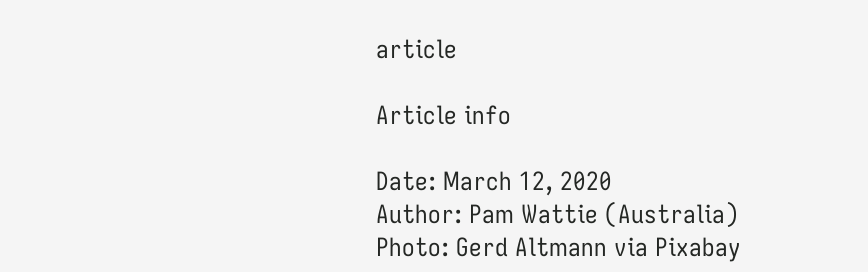article

Article info

Date: March 12, 2020
Author: Pam Wattie (Australia)
Photo: Gerd Altmann via Pixabay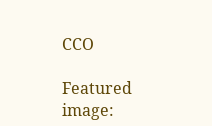CCO

Featured image: